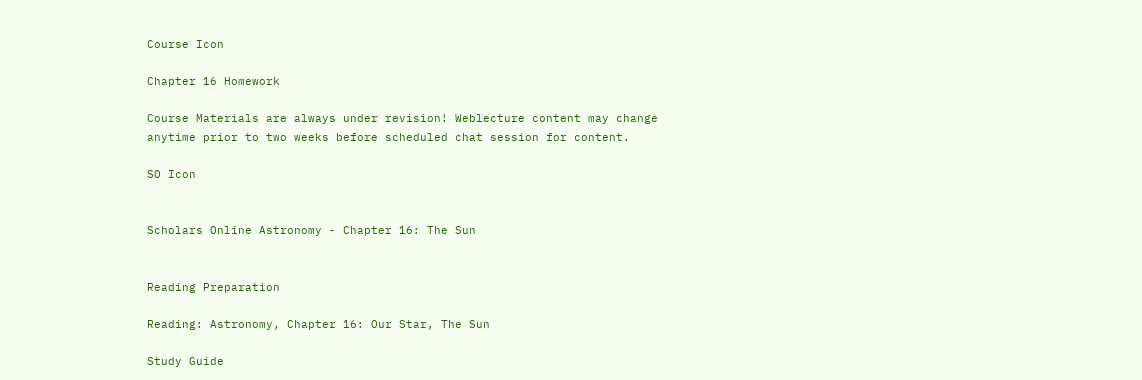Course Icon

Chapter 16 Homework

Course Materials are always under revision! Weblecture content may change anytime prior to two weeks before scheduled chat session for content.

SO Icon


Scholars Online Astronomy - Chapter 16: The Sun


Reading Preparation

Reading: Astronomy, Chapter 16: Our Star, The Sun

Study Guide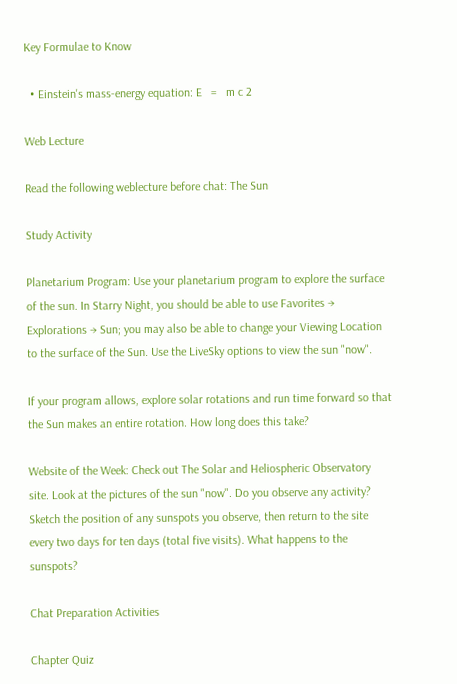Key Formulae to Know

  • Einstein's mass-energy equation: E   =   m c 2

Web Lecture

Read the following weblecture before chat: The Sun

Study Activity

Planetarium Program: Use your planetarium program to explore the surface of the sun. In Starry Night, you should be able to use Favorites → Explorations → Sun; you may also be able to change your Viewing Location to the surface of the Sun. Use the LiveSky options to view the sun "now".

If your program allows, explore solar rotations and run time forward so that the Sun makes an entire rotation. How long does this take?

Website of the Week: Check out The Solar and Heliospheric Observatory site. Look at the pictures of the sun "now". Do you observe any activity? Sketch the position of any sunspots you observe, then return to the site every two days for ten days (total five visits). What happens to the sunspots?

Chat Preparation Activities

Chapter Quiz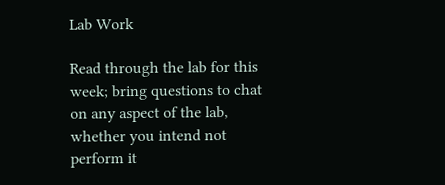Lab Work

Read through the lab for this week; bring questions to chat on any aspect of the lab, whether you intend not perform it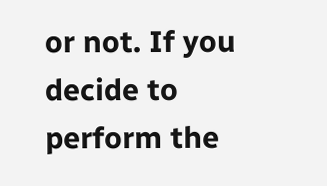or not. If you decide to perform the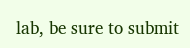lab, be sure to submit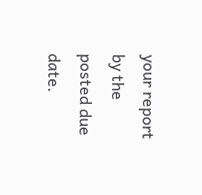your report by the posted due date.